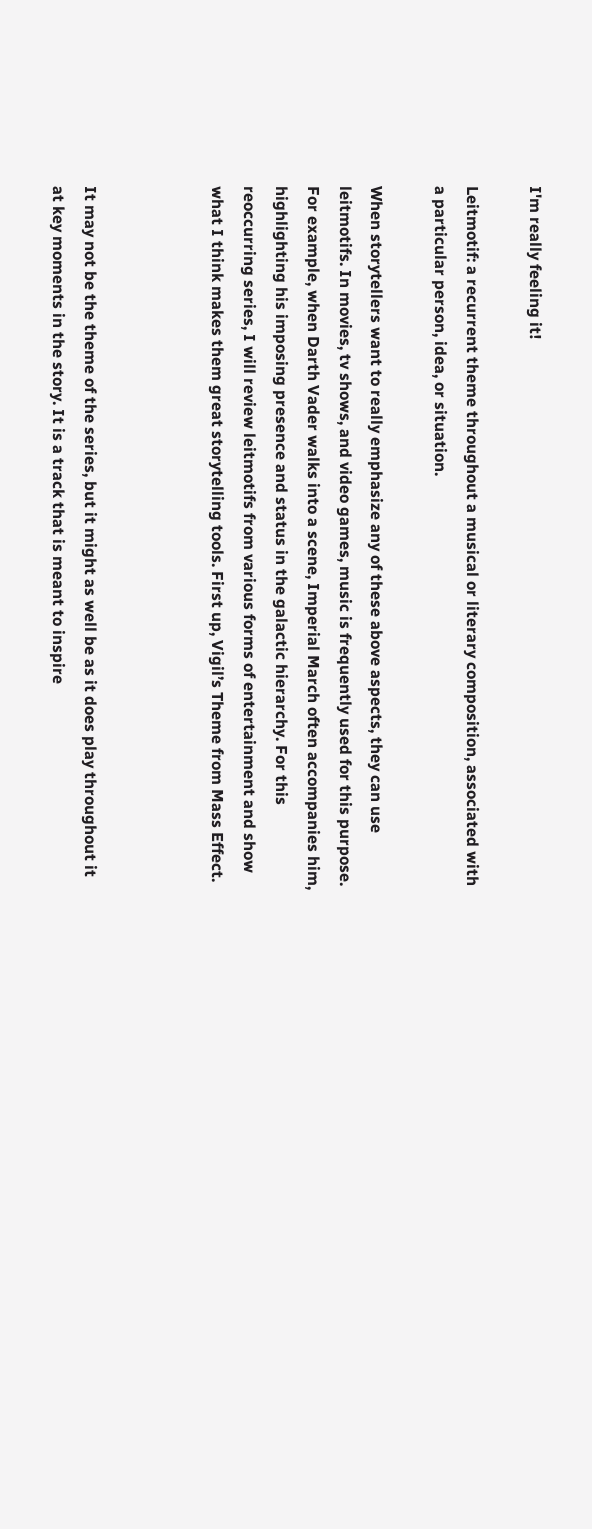I'm really feeling it!

Leitmotif: a recurrent theme throughout a musical or literary composition, associated with a particular person, idea, or situation.

When storytellers want to really emphasize any of these above aspects, they can use leitmotifs. In movies, tv shows, and video games, music is frequently used for this purpose. For example, when Darth Vader walks into a scene, Imperial March often accompanies him, highlighting his imposing presence and status in the galactic hierarchy. For this reoccurring series, I will review leitmotifs from various forms of entertainment and show what I think makes them great storytelling tools. First up, Vigil’s Theme from Mass Effect.



It may not be the theme of the series, but it might as well be as it does play throughout it at key moments in the story. It is a track that is meant to inspire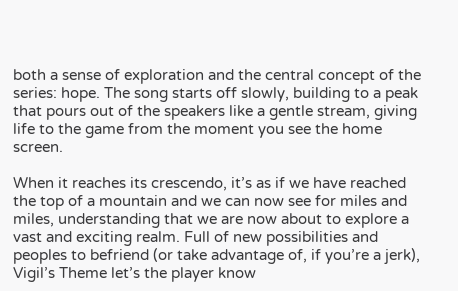both a sense of exploration and the central concept of the series: hope. The song starts off slowly, building to a peak that pours out of the speakers like a gentle stream, giving life to the game from the moment you see the home screen.

When it reaches its crescendo, it’s as if we have reached the top of a mountain and we can now see for miles and miles, understanding that we are now about to explore a vast and exciting realm. Full of new possibilities and peoples to befriend (or take advantage of, if you’re a jerk), Vigil’s Theme let’s the player know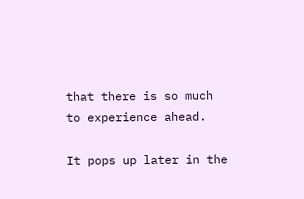that there is so much to experience ahead.

It pops up later in the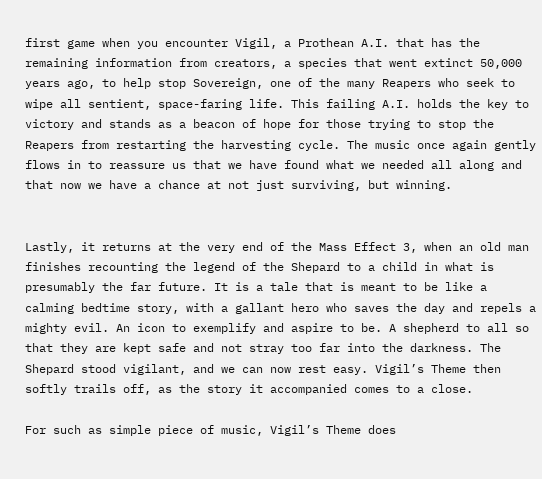first game when you encounter Vigil, a Prothean A.I. that has the remaining information from creators, a species that went extinct 50,000 years ago, to help stop Sovereign, one of the many Reapers who seek to wipe all sentient, space-faring life. This failing A.I. holds the key to victory and stands as a beacon of hope for those trying to stop the Reapers from restarting the harvesting cycle. The music once again gently flows in to reassure us that we have found what we needed all along and that now we have a chance at not just surviving, but winning.


Lastly, it returns at the very end of the Mass Effect 3, when an old man finishes recounting the legend of the Shepard to a child in what is presumably the far future. It is a tale that is meant to be like a calming bedtime story, with a gallant hero who saves the day and repels a mighty evil. An icon to exemplify and aspire to be. A shepherd to all so that they are kept safe and not stray too far into the darkness. The Shepard stood vigilant, and we can now rest easy. Vigil’s Theme then softly trails off, as the story it accompanied comes to a close.

For such as simple piece of music, Vigil’s Theme does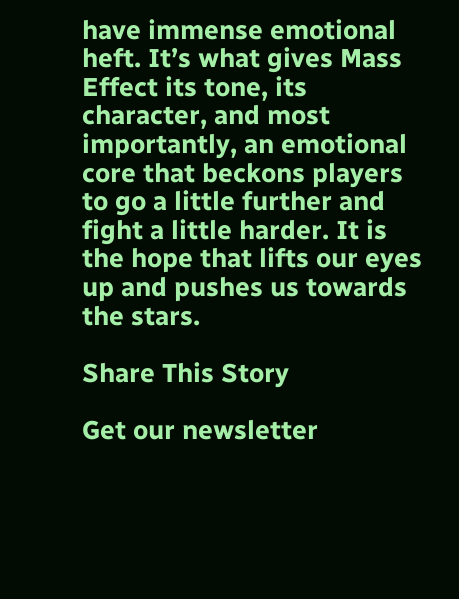have immense emotional heft. It’s what gives Mass Effect its tone, its character, and most importantly, an emotional core that beckons players to go a little further and fight a little harder. It is the hope that lifts our eyes up and pushes us towards the stars.

Share This Story

Get our newsletter